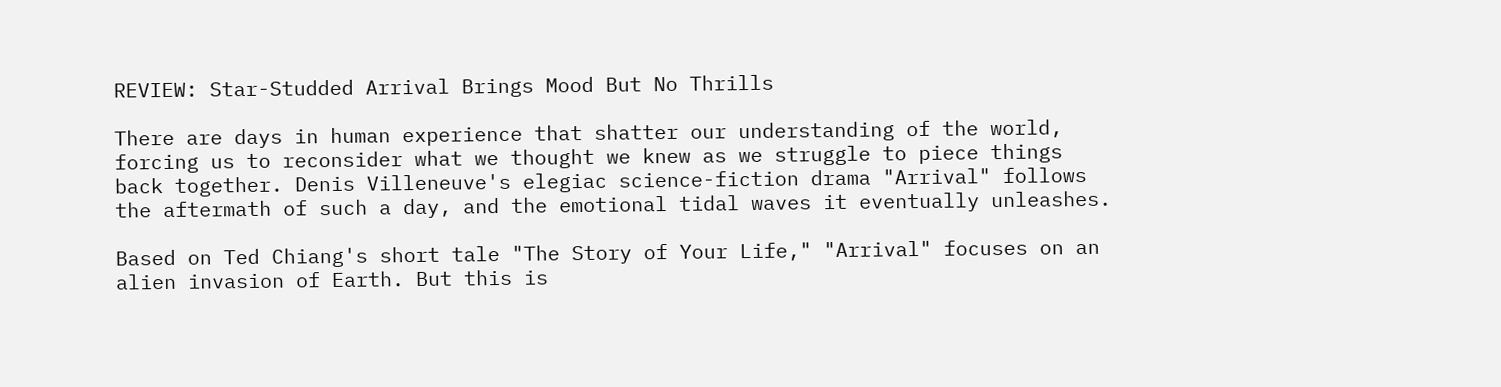REVIEW: Star-Studded Arrival Brings Mood But No Thrills

There are days in human experience that shatter our understanding of the world, forcing us to reconsider what we thought we knew as we struggle to piece things back together. Denis Villeneuve's elegiac science-fiction drama "Arrival" follows the aftermath of such a day, and the emotional tidal waves it eventually unleashes.

Based on Ted Chiang's short tale "The Story of Your Life," "Arrival" focuses on an alien invasion of Earth. But this is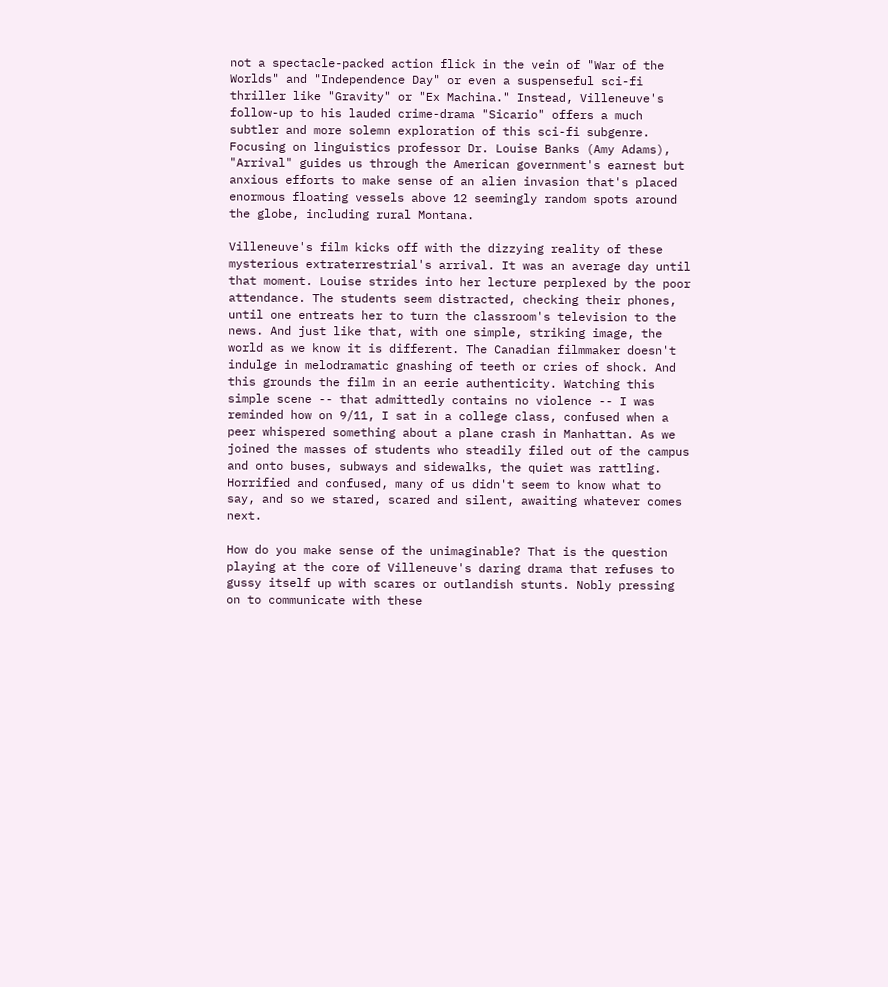not a spectacle-packed action flick in the vein of "War of the Worlds" and "Independence Day" or even a suspenseful sci-fi thriller like "Gravity" or "Ex Machina." Instead, Villeneuve's follow-up to his lauded crime-drama "Sicario" offers a much subtler and more solemn exploration of this sci-fi subgenre. Focusing on linguistics professor Dr. Louise Banks (Amy Adams), "Arrival" guides us through the American government's earnest but anxious efforts to make sense of an alien invasion that's placed enormous floating vessels above 12 seemingly random spots around the globe, including rural Montana.

Villeneuve's film kicks off with the dizzying reality of these mysterious extraterrestrial's arrival. It was an average day until that moment. Louise strides into her lecture perplexed by the poor attendance. The students seem distracted, checking their phones, until one entreats her to turn the classroom's television to the news. And just like that, with one simple, striking image, the world as we know it is different. The Canadian filmmaker doesn't indulge in melodramatic gnashing of teeth or cries of shock. And this grounds the film in an eerie authenticity. Watching this simple scene -- that admittedly contains no violence -- I was reminded how on 9/11, I sat in a college class, confused when a peer whispered something about a plane crash in Manhattan. As we joined the masses of students who steadily filed out of the campus and onto buses, subways and sidewalks, the quiet was rattling. Horrified and confused, many of us didn't seem to know what to say, and so we stared, scared and silent, awaiting whatever comes next.

How do you make sense of the unimaginable? That is the question playing at the core of Villeneuve's daring drama that refuses to gussy itself up with scares or outlandish stunts. Nobly pressing on to communicate with these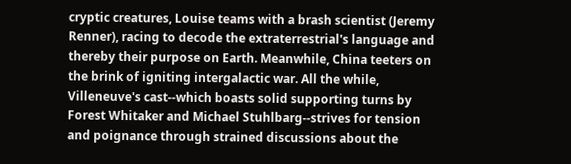cryptic creatures, Louise teams with a brash scientist (Jeremy Renner), racing to decode the extraterrestrial's language and thereby their purpose on Earth. Meanwhile, China teeters on the brink of igniting intergalactic war. All the while, Villeneuve's cast--which boasts solid supporting turns by Forest Whitaker and Michael Stuhlbarg--strives for tension and poignance through strained discussions about the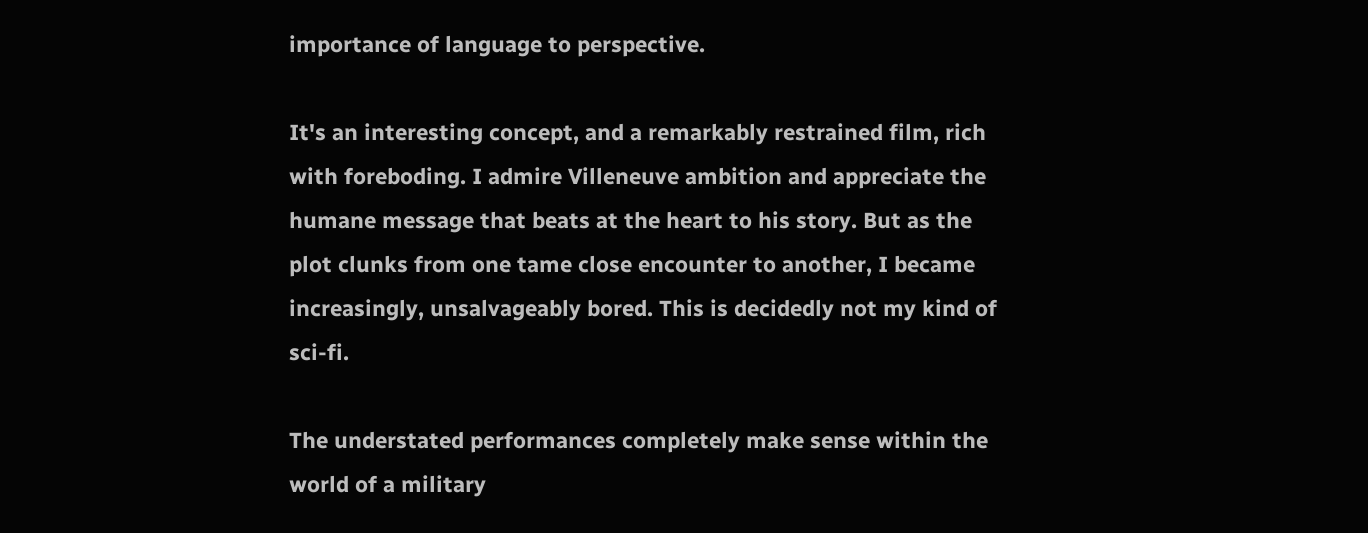importance of language to perspective.

It's an interesting concept, and a remarkably restrained film, rich with foreboding. I admire Villeneuve ambition and appreciate the humane message that beats at the heart to his story. But as the plot clunks from one tame close encounter to another, I became increasingly, unsalvageably bored. This is decidedly not my kind of sci-fi.

The understated performances completely make sense within the world of a military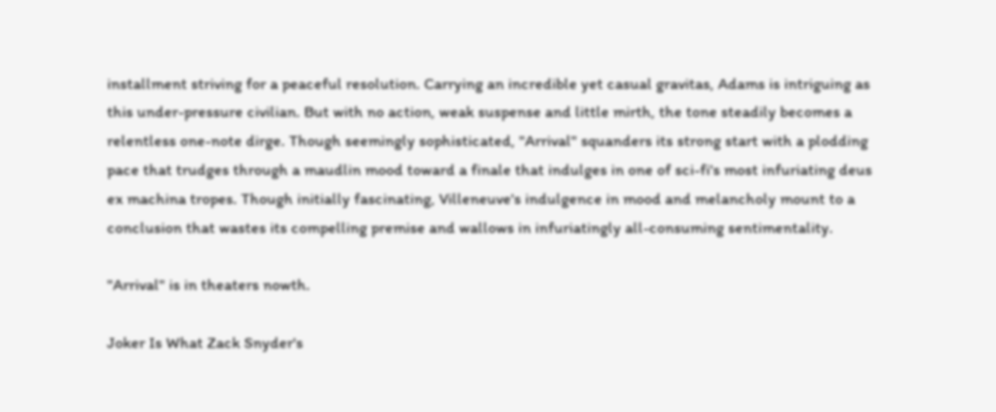installment striving for a peaceful resolution. Carrying an incredible yet casual gravitas, Adams is intriguing as this under-pressure civilian. But with no action, weak suspense and little mirth, the tone steadily becomes a relentless one-note dirge. Though seemingly sophisticated, "Arrival" squanders its strong start with a plodding pace that trudges through a maudlin mood toward a finale that indulges in one of sci-fi's most infuriating deus ex machina tropes. Though initially fascinating, Villeneuve's indulgence in mood and melancholy mount to a conclusion that wastes its compelling premise and wallows in infuriatingly all-consuming sentimentality.

"Arrival" is in theaters nowth.

Joker Is What Zack Snyder's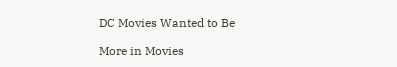DC Movies Wanted to Be

More in Movies